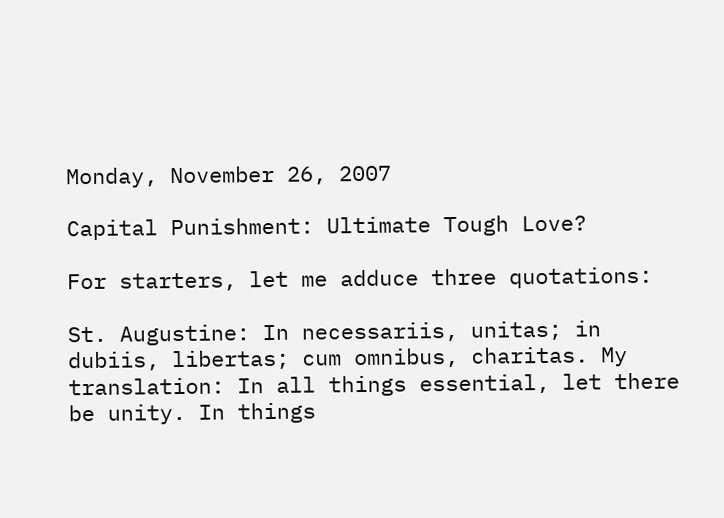Monday, November 26, 2007

Capital Punishment: Ultimate Tough Love?

For starters, let me adduce three quotations:

St. Augustine: In necessariis, unitas; in dubiis, libertas; cum omnibus, charitas. My translation: In all things essential, let there be unity. In things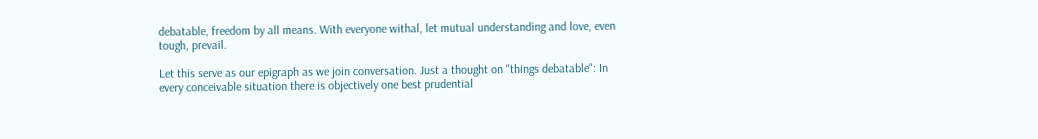debatable, freedom by all means. With everyone withal, let mutual understanding and love, even tough, prevail.

Let this serve as our epigraph as we join conversation. Just a thought on "things debatable": In every conceivable situation there is objectively one best prudential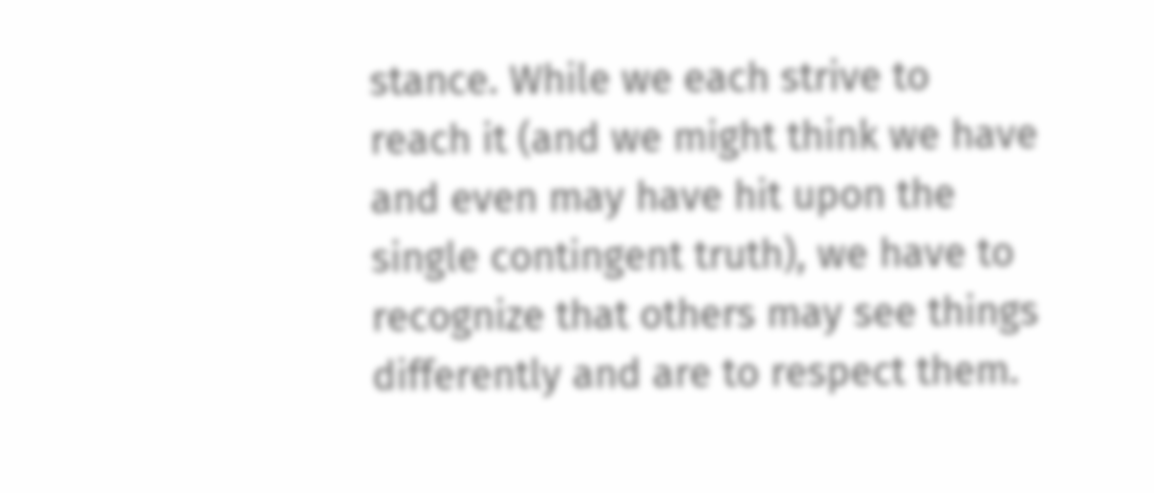stance. While we each strive to reach it (and we might think we have and even may have hit upon the single contingent truth), we have to recognize that others may see things differently and are to respect them.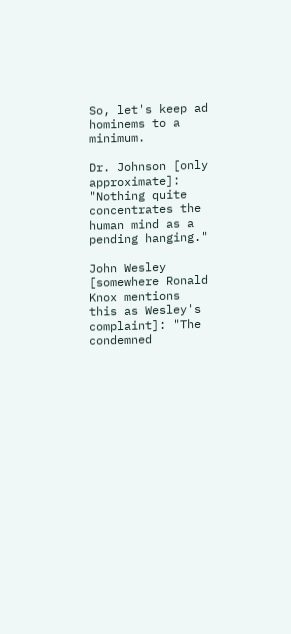So, let's keep ad hominems to a minimum.

Dr. Johnson [only approximate]: "Nothing quite concentrates the human mind as a pending hanging."

John Wesley [somewhere Ronald Knox mentions this as Wesley's complaint]: "The condemned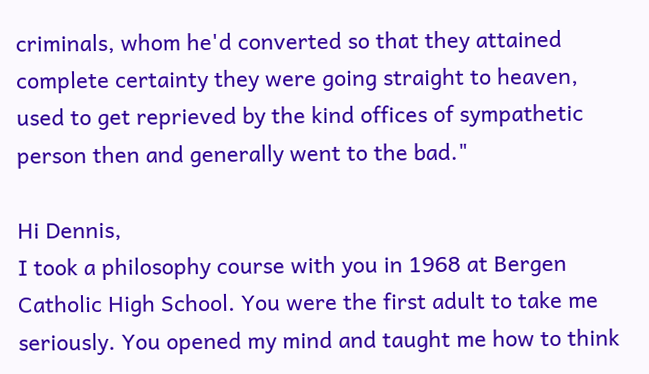criminals, whom he'd converted so that they attained complete certainty they were going straight to heaven, used to get reprieved by the kind offices of sympathetic person then and generally went to the bad."

Hi Dennis,
I took a philosophy course with you in 1968 at Bergen Catholic High School. You were the first adult to take me seriously. You opened my mind and taught me how to think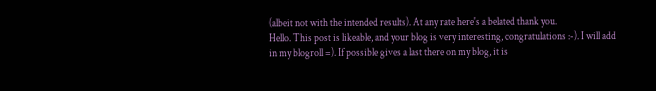(albeit not with the intended results). At any rate here's a belated thank you.
Hello. This post is likeable, and your blog is very interesting, congratulations :-). I will add in my blogroll =). If possible gives a last there on my blog, it is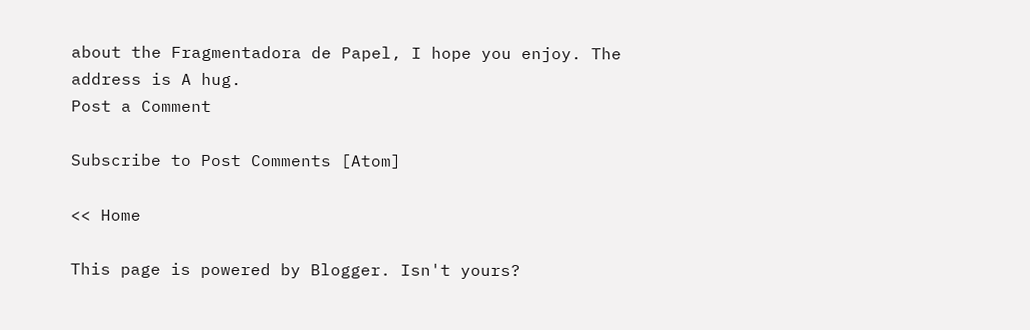about the Fragmentadora de Papel, I hope you enjoy. The address is A hug.
Post a Comment

Subscribe to Post Comments [Atom]

<< Home

This page is powered by Blogger. Isn't yours?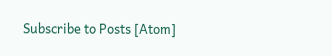Subscribe to Posts [Atom]